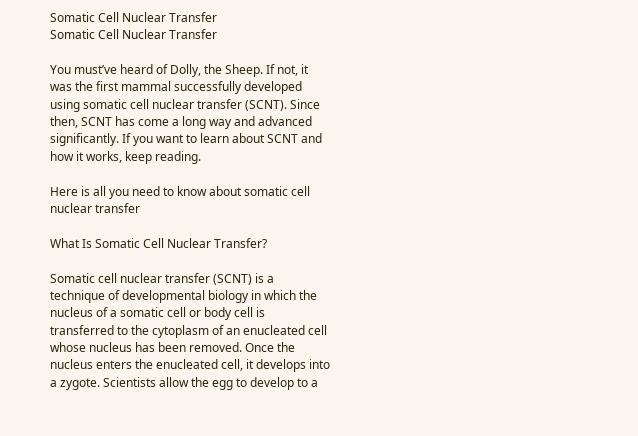Somatic Cell Nuclear Transfer
Somatic Cell Nuclear Transfer

You must’ve heard of Dolly, the Sheep. If not, it was the first mammal successfully developed using somatic cell nuclear transfer (SCNT). Since then, SCNT has come a long way and advanced significantly. If you want to learn about SCNT and how it works, keep reading.

Here is all you need to know about somatic cell nuclear transfer

What Is Somatic Cell Nuclear Transfer?

Somatic cell nuclear transfer (SCNT) is a technique of developmental biology in which the nucleus of a somatic cell or body cell is transferred to the cytoplasm of an enucleated cell whose nucleus has been removed. Once the nucleus enters the enucleated cell, it develops into a zygote. Scientists allow the egg to develop to a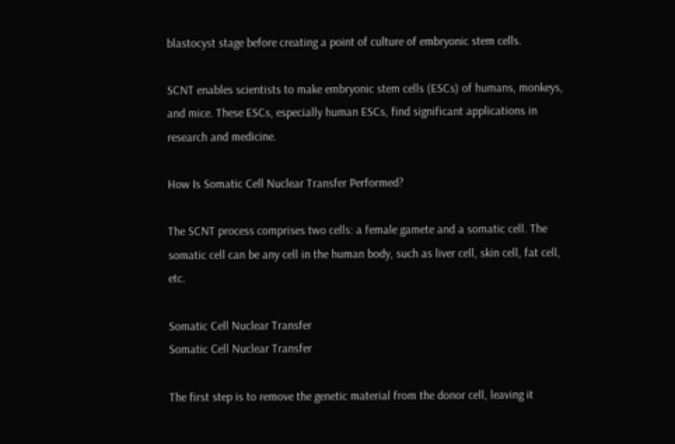blastocyst stage before creating a point of culture of embryonic stem cells.

SCNT enables scientists to make embryonic stem cells (ESCs) of humans, monkeys, and mice. These ESCs, especially human ESCs, find significant applications in research and medicine.

How Is Somatic Cell Nuclear Transfer Performed?

The SCNT process comprises two cells: a female gamete and a somatic cell. The somatic cell can be any cell in the human body, such as liver cell, skin cell, fat cell, etc.

Somatic Cell Nuclear Transfer
Somatic Cell Nuclear Transfer

The first step is to remove the genetic material from the donor cell, leaving it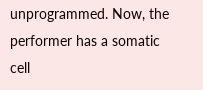unprogrammed. Now, the performer has a somatic cell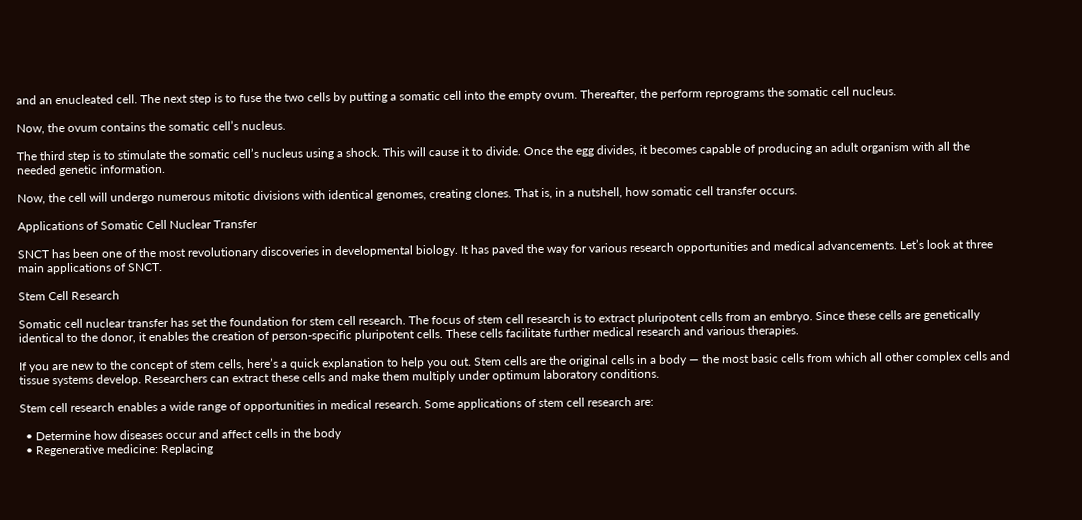and an enucleated cell. The next step is to fuse the two cells by putting a somatic cell into the empty ovum. Thereafter, the perform reprograms the somatic cell nucleus.

Now, the ovum contains the somatic cell’s nucleus.

The third step is to stimulate the somatic cell’s nucleus using a shock. This will cause it to divide. Once the egg divides, it becomes capable of producing an adult organism with all the needed genetic information.

Now, the cell will undergo numerous mitotic divisions with identical genomes, creating clones. That is, in a nutshell, how somatic cell transfer occurs.

Applications of Somatic Cell Nuclear Transfer

SNCT has been one of the most revolutionary discoveries in developmental biology. It has paved the way for various research opportunities and medical advancements. Let’s look at three main applications of SNCT.

Stem Cell Research

Somatic cell nuclear transfer has set the foundation for stem cell research. The focus of stem cell research is to extract pluripotent cells from an embryo. Since these cells are genetically identical to the donor, it enables the creation of person-specific pluripotent cells. These cells facilitate further medical research and various therapies.

If you are new to the concept of stem cells, here’s a quick explanation to help you out. Stem cells are the original cells in a body — the most basic cells from which all other complex cells and tissue systems develop. Researchers can extract these cells and make them multiply under optimum laboratory conditions.

Stem cell research enables a wide range of opportunities in medical research. Some applications of stem cell research are:

  • Determine how diseases occur and affect cells in the body
  • Regenerative medicine: Replacing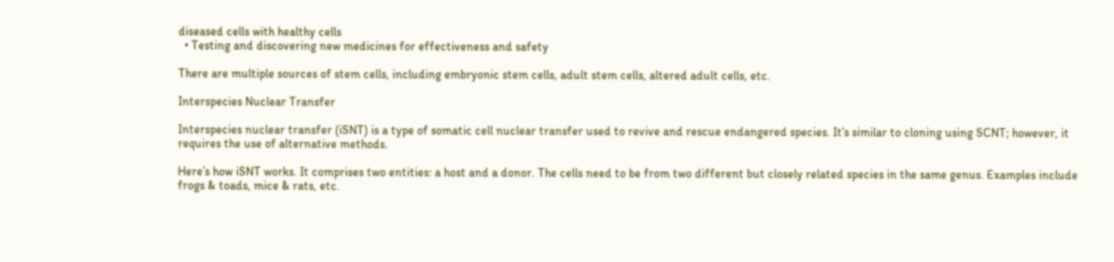diseased cells with healthy cells
  • Testing and discovering new medicines for effectiveness and safety

There are multiple sources of stem cells, including embryonic stem cells, adult stem cells, altered adult cells, etc.

Interspecies Nuclear Transfer

Interspecies nuclear transfer (iSNT) is a type of somatic cell nuclear transfer used to revive and rescue endangered species. It’s similar to cloning using SCNT; however, it requires the use of alternative methods.

Here’s how iSNT works. It comprises two entities: a host and a donor. The cells need to be from two different but closely related species in the same genus. Examples include frogs & toads, mice & rats, etc.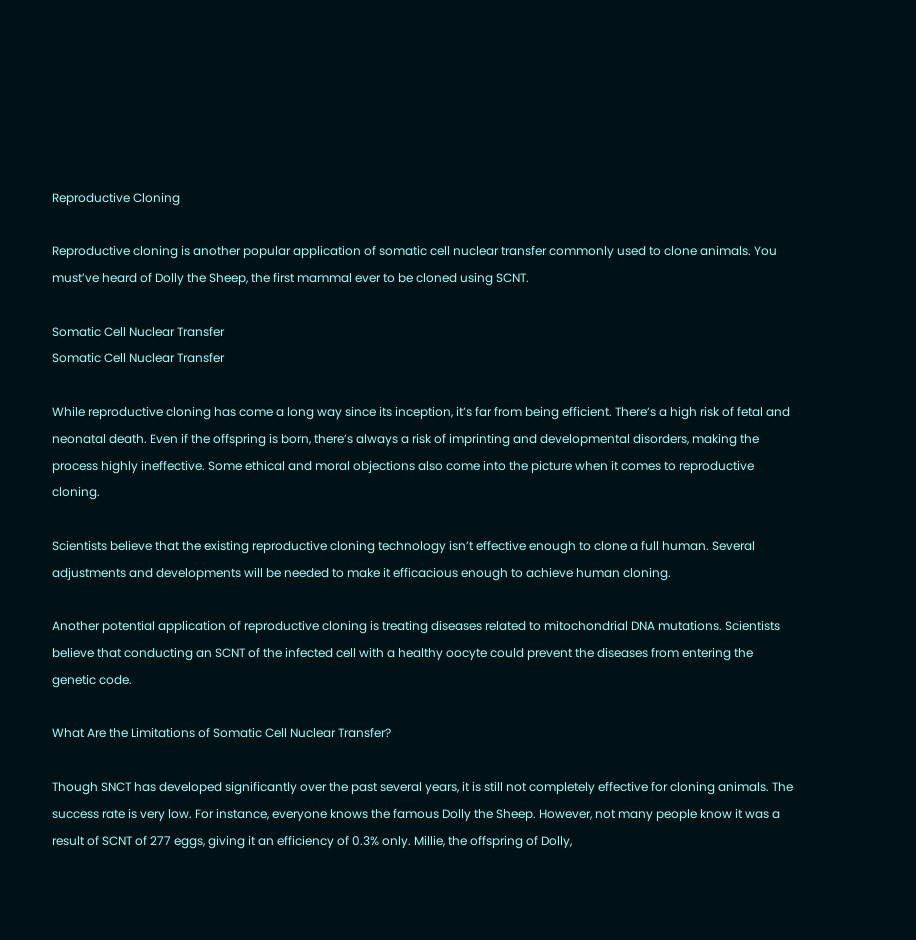Reproductive Cloning

Reproductive cloning is another popular application of somatic cell nuclear transfer commonly used to clone animals. You must’ve heard of Dolly the Sheep, the first mammal ever to be cloned using SCNT.

Somatic Cell Nuclear Transfer
Somatic Cell Nuclear Transfer

While reproductive cloning has come a long way since its inception, it’s far from being efficient. There’s a high risk of fetal and neonatal death. Even if the offspring is born, there’s always a risk of imprinting and developmental disorders, making the process highly ineffective. Some ethical and moral objections also come into the picture when it comes to reproductive cloning.

Scientists believe that the existing reproductive cloning technology isn’t effective enough to clone a full human. Several adjustments and developments will be needed to make it efficacious enough to achieve human cloning.

Another potential application of reproductive cloning is treating diseases related to mitochondrial DNA mutations. Scientists believe that conducting an SCNT of the infected cell with a healthy oocyte could prevent the diseases from entering the genetic code.

What Are the Limitations of Somatic Cell Nuclear Transfer?

Though SNCT has developed significantly over the past several years, it is still not completely effective for cloning animals. The success rate is very low. For instance, everyone knows the famous Dolly the Sheep. However, not many people know it was a result of SCNT of 277 eggs, giving it an efficiency of 0.3% only. Millie, the offspring of Dolly,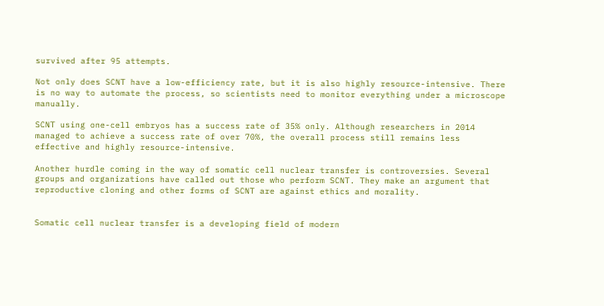survived after 95 attempts.

Not only does SCNT have a low-efficiency rate, but it is also highly resource-intensive. There is no way to automate the process, so scientists need to monitor everything under a microscope manually.

SCNT using one-cell embryos has a success rate of 35% only. Although researchers in 2014 managed to achieve a success rate of over 70%, the overall process still remains less effective and highly resource-intensive.

Another hurdle coming in the way of somatic cell nuclear transfer is controversies. Several groups and organizations have called out those who perform SCNT. They make an argument that reproductive cloning and other forms of SCNT are against ethics and morality.


Somatic cell nuclear transfer is a developing field of modern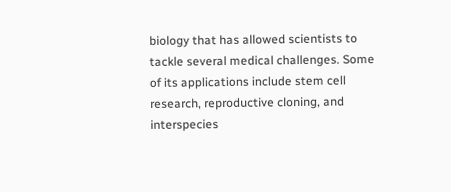biology that has allowed scientists to tackle several medical challenges. Some of its applications include stem cell research, reproductive cloning, and interspecies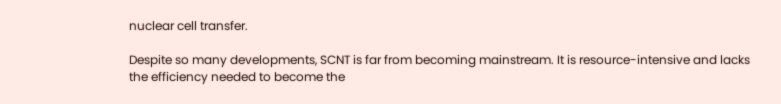nuclear cell transfer.

Despite so many developments, SCNT is far from becoming mainstream. It is resource-intensive and lacks the efficiency needed to become the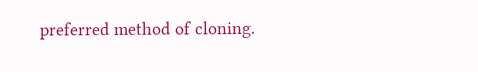preferred method of cloning.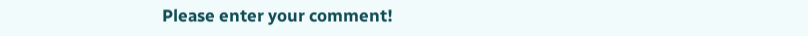Please enter your comment!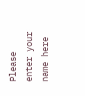Please enter your name here